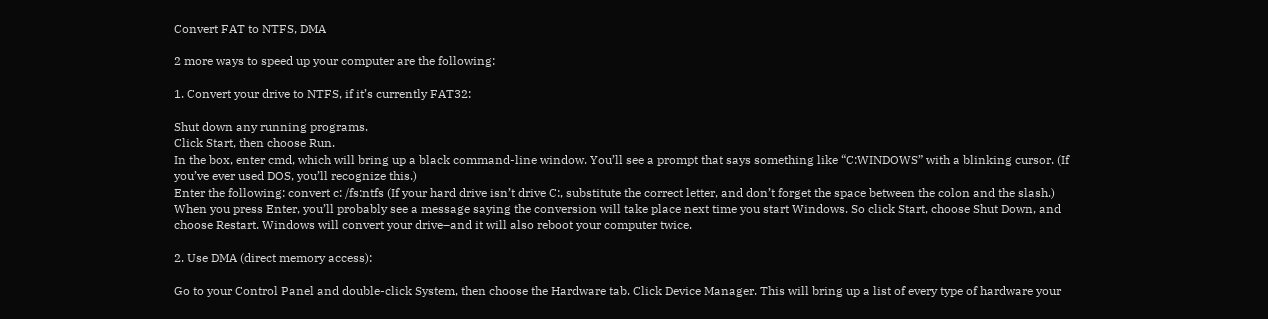Convert FAT to NTFS, DMA

2 more ways to speed up your computer are the following:

1. Convert your drive to NTFS, if it’s currently FAT32:

Shut down any running programs.
Click Start, then choose Run.
In the box, enter cmd, which will bring up a black command-line window. You’ll see a prompt that says something like “C:WINDOWS” with a blinking cursor. (If you’ve ever used DOS, you’ll recognize this.)
Enter the following: convert c: /fs:ntfs (If your hard drive isn’t drive C:, substitute the correct letter, and don’t forget the space between the colon and the slash.)
When you press Enter, you’ll probably see a message saying the conversion will take place next time you start Windows. So click Start, choose Shut Down, and choose Restart. Windows will convert your drive–and it will also reboot your computer twice.

2. Use DMA (direct memory access):

Go to your Control Panel and double-click System, then choose the Hardware tab. Click Device Manager. This will bring up a list of every type of hardware your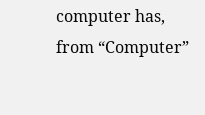computer has, from “Computer”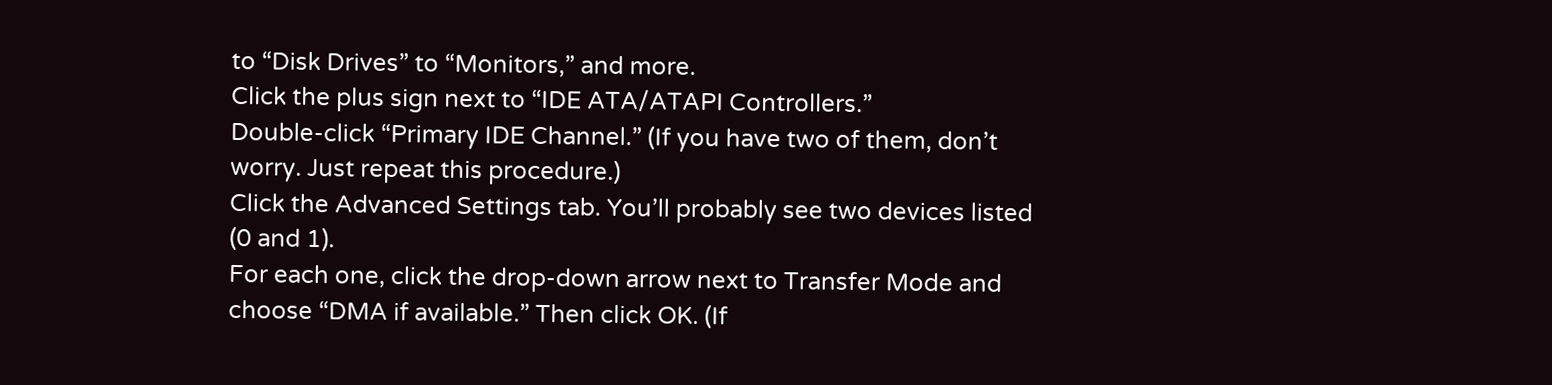to “Disk Drives” to “Monitors,” and more.
Click the plus sign next to “IDE ATA/ATAPI Controllers.”
Double-click “Primary IDE Channel.” (If you have two of them, don’t worry. Just repeat this procedure.)
Click the Advanced Settings tab. You’ll probably see two devices listed (0 and 1).
For each one, click the drop-down arrow next to Transfer Mode and choose “DMA if available.” Then click OK. (If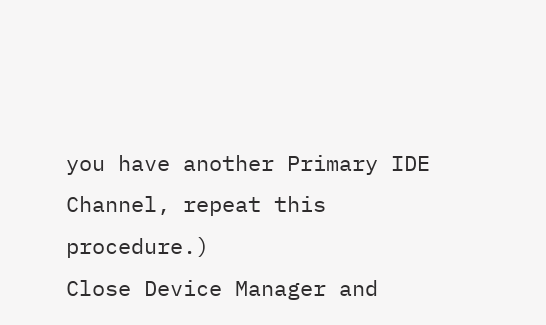you have another Primary IDE Channel, repeat this procedure.)
Close Device Manager and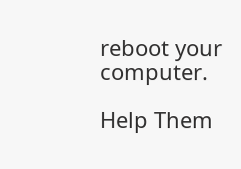reboot your computer.

Help Them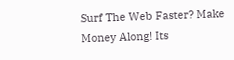Surf The Web Faster? Make Money Along! Its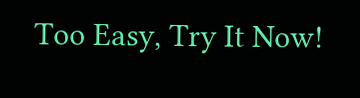Too Easy, Try It Now!